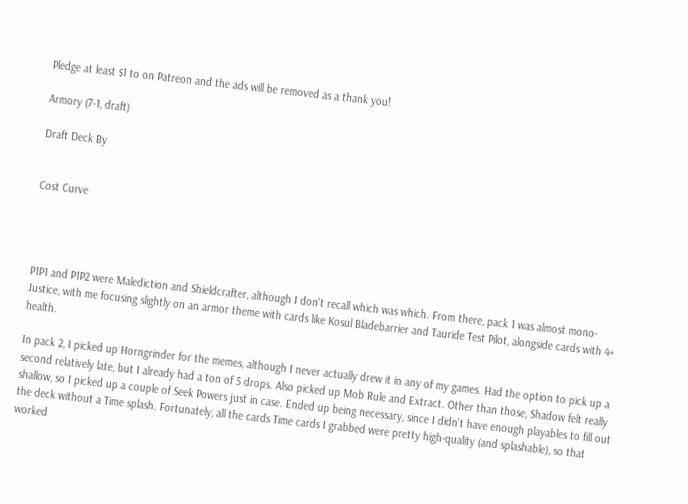Pledge at least $1 to on Patreon and the ads will be removed as a thank you!

Armory (7-1, draft)

Draft Deck By


Cost Curve




P1P1 and P1P2 were Malediction and Shieldcrafter, although I don't recall which was which. From there, pack 1 was almost mono-Justice, with me focusing slightly on an armor theme with cards like Kosul Bladebarrier and Tauride Test Pilot, alongside cards with 4+ health.

In pack 2, I picked up Horngrinder for the memes, although I never actually drew it in any of my games. Had the option to pick up a second relatively late, but I already had a ton of 5 drops. Also picked up Mob Rule and Extract. Other than those, Shadow felt really shallow, so I picked up a couple of Seek Powers just in case. Ended up being necessary, since I didn't have enough playables to fill out the deck without a Time splash. Fortunately, all the cards Time cards I grabbed were pretty high-quality (and splashable), so that worked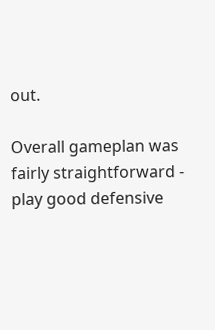out.

Overall gameplan was fairly straightforward - play good defensive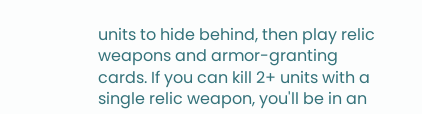units to hide behind, then play relic weapons and armor-granting cards. If you can kill 2+ units with a single relic weapon, you'll be in an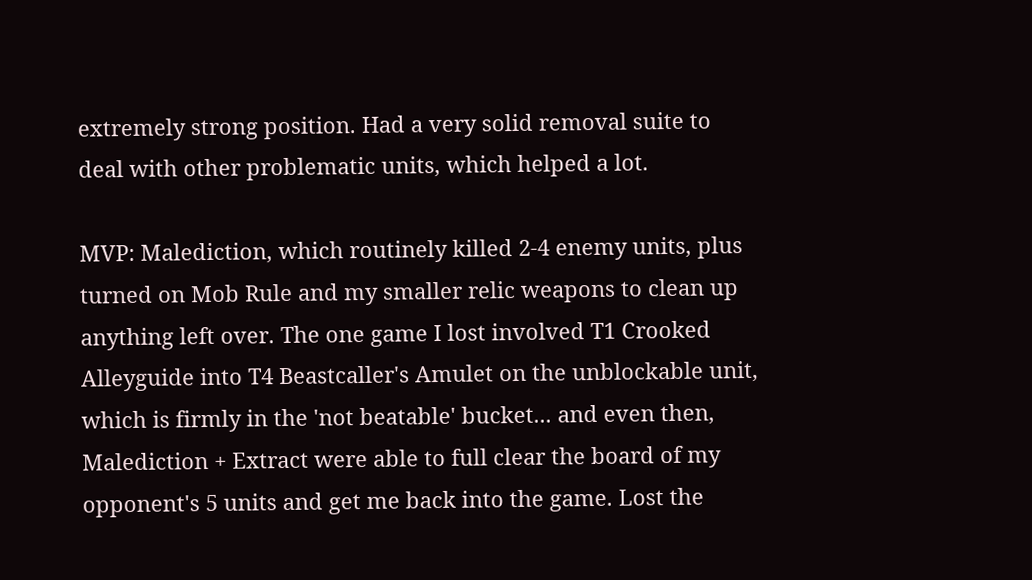extremely strong position. Had a very solid removal suite to deal with other problematic units, which helped a lot.

MVP: Malediction, which routinely killed 2-4 enemy units, plus turned on Mob Rule and my smaller relic weapons to clean up anything left over. The one game I lost involved T1 Crooked Alleyguide into T4 Beastcaller's Amulet on the unblockable unit, which is firmly in the 'not beatable' bucket... and even then, Malediction + Extract were able to full clear the board of my opponent's 5 units and get me back into the game. Lost the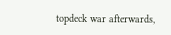topdeck war afterwards,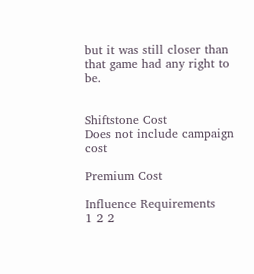but it was still closer than that game had any right to be.


Shiftstone Cost
Does not include campaign cost

Premium Cost

Influence Requirements
1 2 2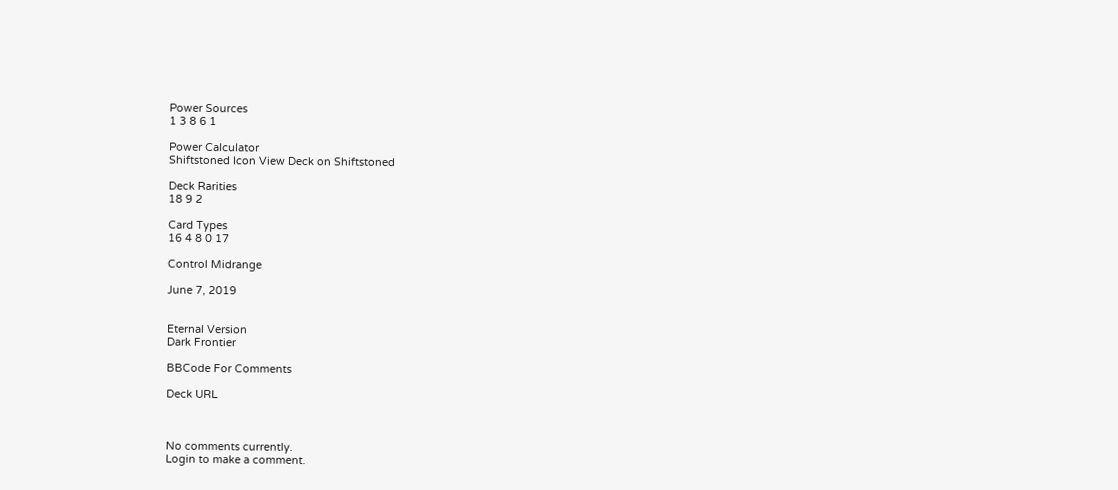Power Sources
1 3 8 6 1

Power Calculator
Shiftstoned Icon View Deck on Shiftstoned

Deck Rarities
18 9 2

Card Types
16 4 8 0 17

Control Midrange

June 7, 2019


Eternal Version
Dark Frontier

BBCode For Comments

Deck URL



No comments currently.
Login to make a comment.